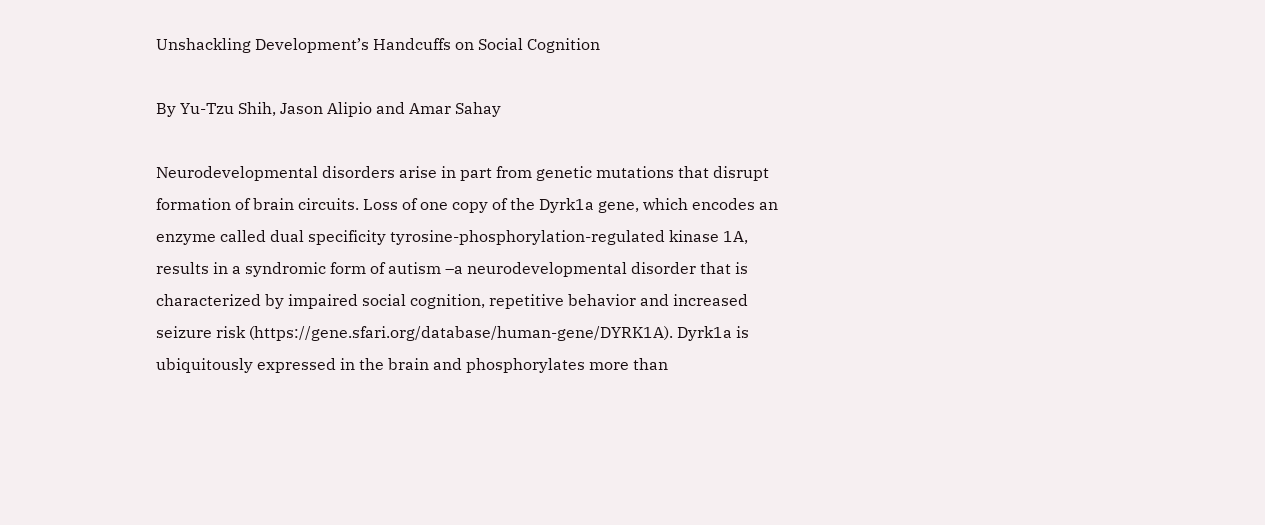Unshackling Development’s Handcuffs on Social Cognition

By Yu-Tzu Shih, Jason Alipio and Amar Sahay

Neurodevelopmental disorders arise in part from genetic mutations that disrupt formation of brain circuits. Loss of one copy of the Dyrk1a gene, which encodes an enzyme called dual specificity tyrosine-phosphorylation-regulated kinase 1A, results in a syndromic form of autism –a neurodevelopmental disorder that is characterized by impaired social cognition, repetitive behavior and increased seizure risk (https://gene.sfari.org/database/human-gene/DYRK1A). Dyrk1a is ubiquitously expressed in the brain and phosphorylates more than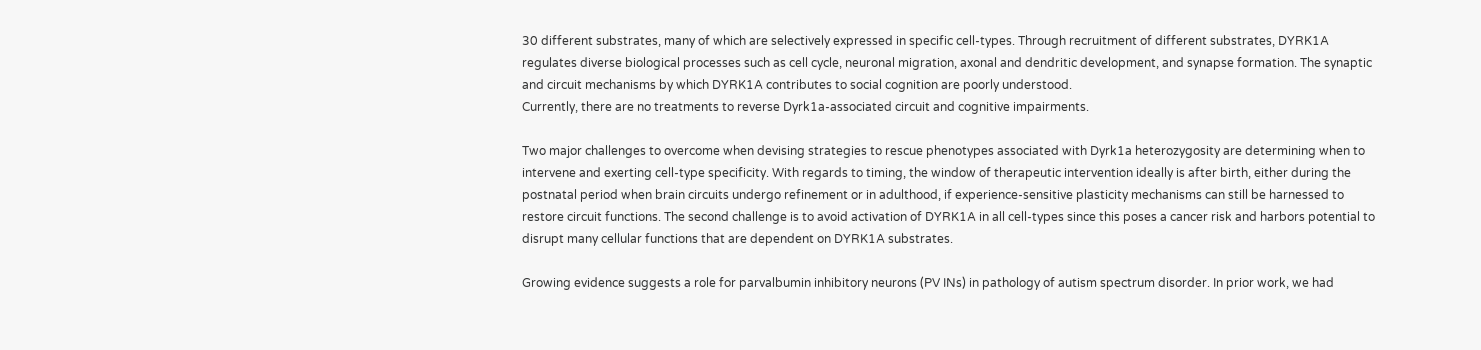30 different substrates, many of which are selectively expressed in specific cell-types. Through recruitment of different substrates, DYRK1A regulates diverse biological processes such as cell cycle, neuronal migration, axonal and dendritic development, and synapse formation. The synaptic and circuit mechanisms by which DYRK1A contributes to social cognition are poorly understood.
Currently, there are no treatments to reverse Dyrk1a-associated circuit and cognitive impairments.

Two major challenges to overcome when devising strategies to rescue phenotypes associated with Dyrk1a heterozygosity are determining when to intervene and exerting cell-type specificity. With regards to timing, the window of therapeutic intervention ideally is after birth, either during the postnatal period when brain circuits undergo refinement or in adulthood, if experience-sensitive plasticity mechanisms can still be harnessed to restore circuit functions. The second challenge is to avoid activation of DYRK1A in all cell-types since this poses a cancer risk and harbors potential to disrupt many cellular functions that are dependent on DYRK1A substrates.

Growing evidence suggests a role for parvalbumin inhibitory neurons (PV INs) in pathology of autism spectrum disorder. In prior work, we had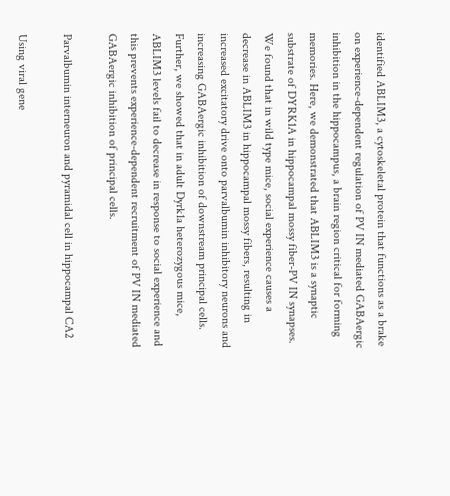identified ABLIM3, a cytoskeletal protein that functions as a brake on experience-dependent regulation of PV IN mediated GABAergic inhibition in the hippocampus, a brain region critical for forming memories. Here, we demonstrated that ABLIM3 is a synaptic substrate of DYRK1A in hippocampal mossy fiber-PV IN synapses. We found that in wild type mice, social experience causes a decrease in ABLIM3 in hippocampal mossy fibers, resulting in increased excitatory drive onto parvalbumin inhibitory neurons and increasing GABAergic inhibition of downstream principal cells. Further, we showed that in adult Dyrk1a heterozygous mice, ABLIM3 levels fail to decrease in response to social experience and this prevents experience-dependent recruitment of PV IN mediated GABAergic inhibition of principal cells.

Parvalbumin interneuron and pyramidal cell in hippocampal CA2

Using viral gene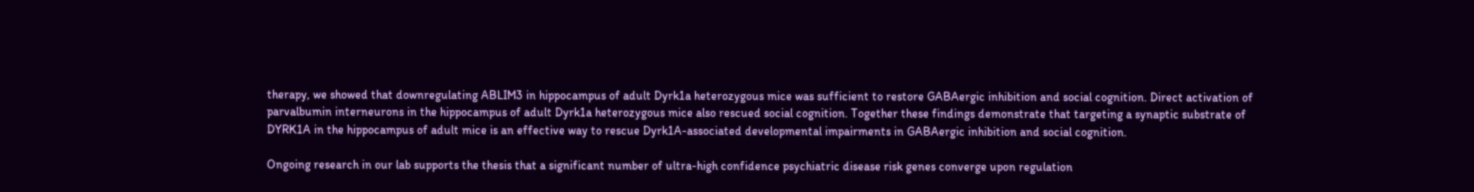therapy, we showed that downregulating ABLIM3 in hippocampus of adult Dyrk1a heterozygous mice was sufficient to restore GABAergic inhibition and social cognition. Direct activation of parvalbumin interneurons in the hippocampus of adult Dyrk1a heterozygous mice also rescued social cognition. Together these findings demonstrate that targeting a synaptic substrate of DYRK1A in the hippocampus of adult mice is an effective way to rescue Dyrk1A-associated developmental impairments in GABAergic inhibition and social cognition.

Ongoing research in our lab supports the thesis that a significant number of ultra-high confidence psychiatric disease risk genes converge upon regulation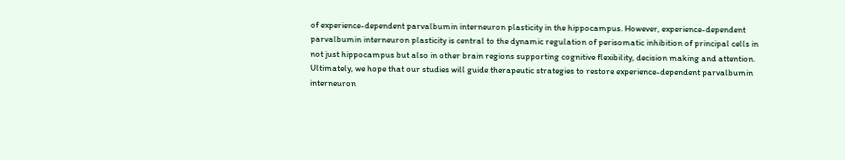of experience-dependent parvalbumin interneuron plasticity in the hippocampus. However, experience-dependent parvalbumin interneuron plasticity is central to the dynamic regulation of perisomatic inhibition of principal cells in not just hippocampus but also in other brain regions supporting cognitive flexibility, decision making and attention. Ultimately, we hope that our studies will guide therapeutic strategies to restore experience-dependent parvalbumin interneuron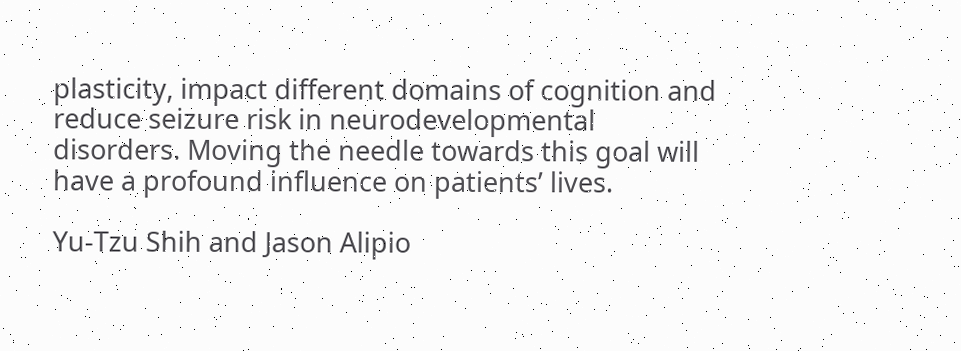plasticity, impact different domains of cognition and reduce seizure risk in neurodevelopmental disorders. Moving the needle towards this goal will have a profound influence on patients’ lives.

Yu-Tzu Shih and Jason Alipio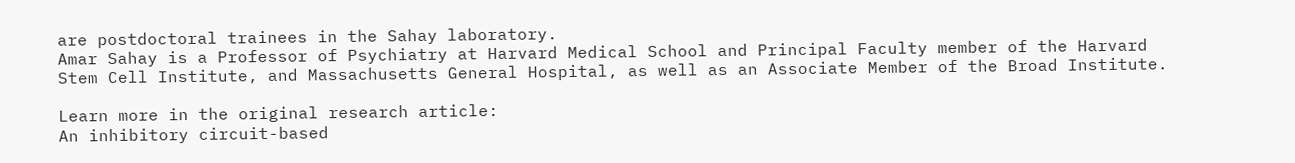are postdoctoral trainees in the Sahay laboratory.
Amar Sahay is a Professor of Psychiatry at Harvard Medical School and Principal Faculty member of the Harvard Stem Cell Institute, and Massachusetts General Hospital, as well as an Associate Member of the Broad Institute.

Learn more in the original research article:
An inhibitory circuit-based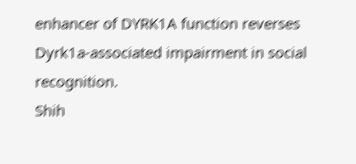enhancer of DYRK1A function reverses Dyrk1a-associated impairment in social recognition.
Shih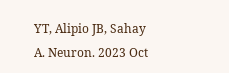YT, Alipio JB, Sahay A. Neuron. 2023 Oct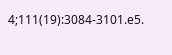4;111(19):3084-3101.e5.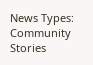News Types:  Community Stories